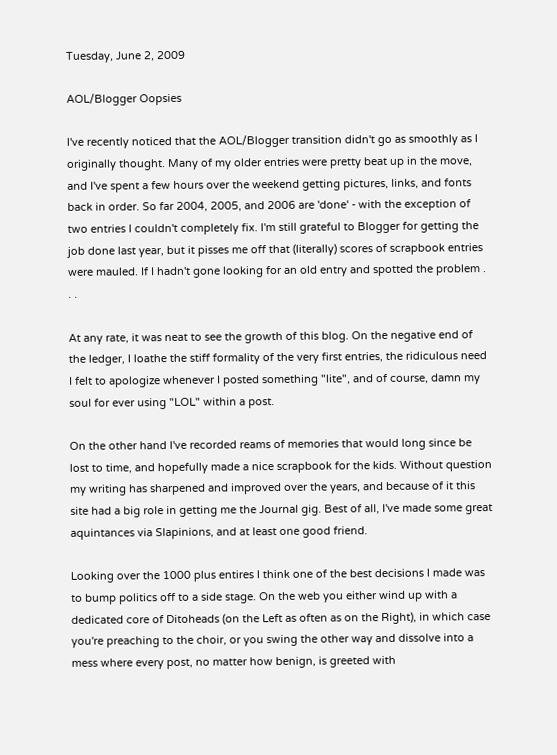Tuesday, June 2, 2009

AOL/Blogger Oopsies

I've recently noticed that the AOL/Blogger transition didn't go as smoothly as I originally thought. Many of my older entries were pretty beat up in the move, and I've spent a few hours over the weekend getting pictures, links, and fonts back in order. So far 2004, 2005, and 2006 are 'done' - with the exception of two entries I couldn't completely fix. I'm still grateful to Blogger for getting the job done last year, but it pisses me off that (literally) scores of scrapbook entries were mauled. If I hadn't gone looking for an old entry and spotted the problem . . .

At any rate, it was neat to see the growth of this blog. On the negative end of the ledger, I loathe the stiff formality of the very first entries, the ridiculous need I felt to apologize whenever I posted something "lite", and of course, damn my soul for ever using "LOL" within a post.

On the other hand I've recorded reams of memories that would long since be lost to time, and hopefully made a nice scrapbook for the kids. Without question my writing has sharpened and improved over the years, and because of it this site had a big role in getting me the Journal gig. Best of all, I've made some great aquintances via Slapinions, and at least one good friend.

Looking over the 1000 plus entires I think one of the best decisions I made was to bump politics off to a side stage. On the web you either wind up with a dedicated core of Ditoheads (on the Left as often as on the Right), in which case you're preaching to the choir, or you swing the other way and dissolve into a mess where every post, no matter how benign, is greeted with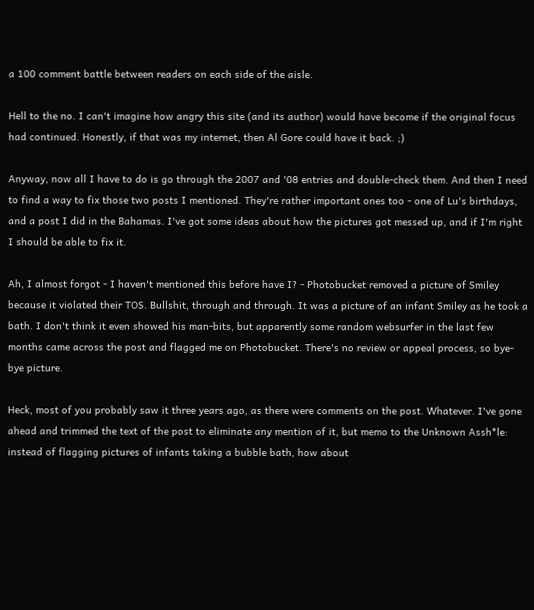a 100 comment battle between readers on each side of the aisle.

Hell to the no. I can't imagine how angry this site (and its author) would have become if the original focus had continued. Honestly, if that was my internet, then Al Gore could have it back. ;)

Anyway, now all I have to do is go through the 2007 and '08 entries and double-check them. And then I need to find a way to fix those two posts I mentioned. They're rather important ones too - one of Lu's birthdays, and a post I did in the Bahamas. I've got some ideas about how the pictures got messed up, and if I'm right I should be able to fix it.

Ah, I almost forgot - I haven't mentioned this before have I? - Photobucket removed a picture of Smiley because it violated their TOS. Bullshit, through and through. It was a picture of an infant Smiley as he took a bath. I don't think it even showed his man-bits, but apparently some random websurfer in the last few months came across the post and flagged me on Photobucket. There's no review or appeal process, so bye-bye picture.

Heck, most of you probably saw it three years ago, as there were comments on the post. Whatever. I've gone ahead and trimmed the text of the post to eliminate any mention of it, but memo to the Unknown Assh*le: instead of flagging pictures of infants taking a bubble bath, how about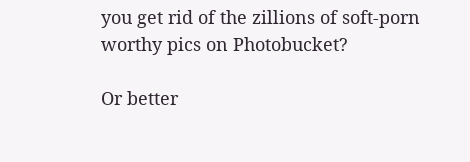you get rid of the zillions of soft-porn worthy pics on Photobucket?

Or better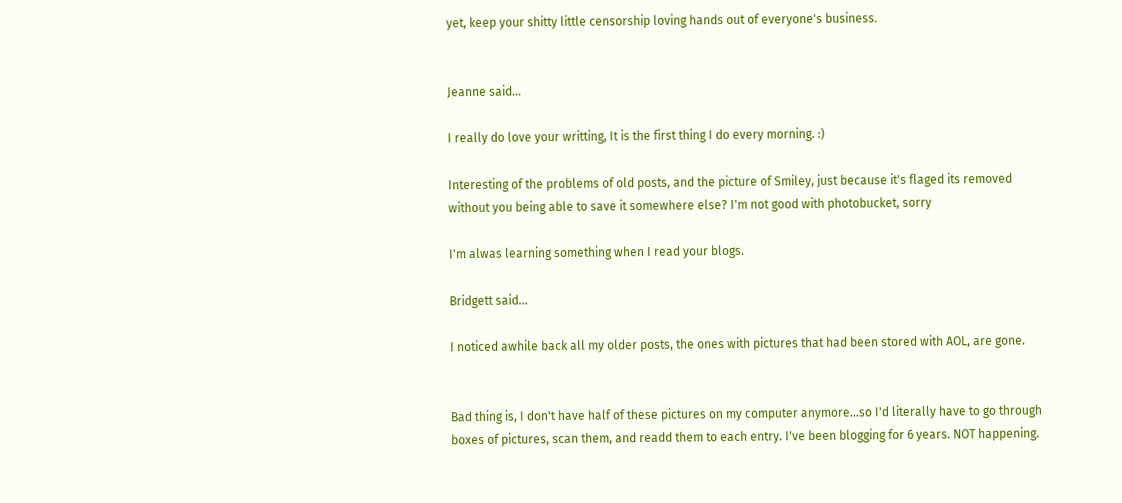yet, keep your shitty little censorship loving hands out of everyone's business.


Jeanne said...

I really do love your writting, It is the first thing I do every morning. :)

Interesting of the problems of old posts, and the picture of Smiley, just because it's flaged its removed without you being able to save it somewhere else? I'm not good with photobucket, sorry

I'm alwas learning something when I read your blogs.

Bridgett said...

I noticed awhile back all my older posts, the ones with pictures that had been stored with AOL, are gone.


Bad thing is, I don't have half of these pictures on my computer anymore...so I'd literally have to go through boxes of pictures, scan them, and readd them to each entry. I've been blogging for 6 years. NOT happening.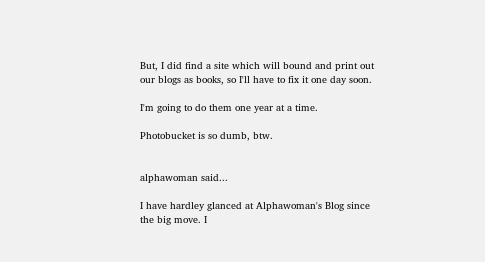But, I did find a site which will bound and print out our blogs as books, so I'll have to fix it one day soon.

I'm going to do them one year at a time.

Photobucket is so dumb, btw.


alphawoman said...

I have hardley glanced at Alphawoman's Blog since the big move. I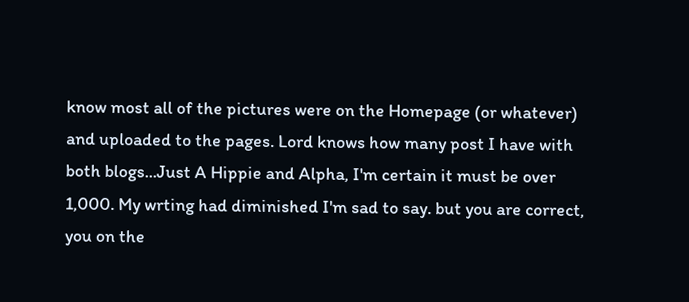know most all of the pictures were on the Homepage (or whatever) and uploaded to the pages. Lord knows how many post I have with both blogs...Just A Hippie and Alpha, I'm certain it must be over 1,000. My wrting had diminished I'm sad to say. but you are correct, you on the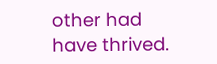other had have thrived.